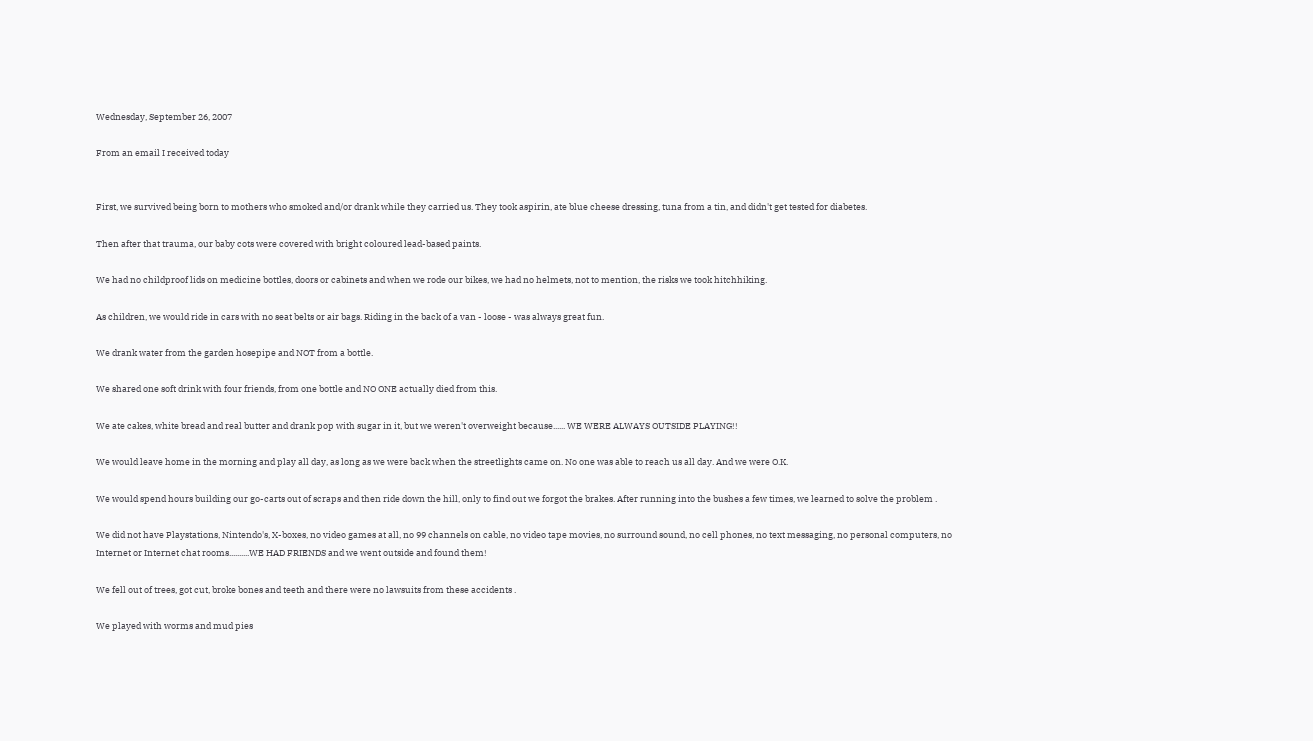Wednesday, September 26, 2007

From an email I received today


First, we survived being born to mothers who smoked and/or drank while they carried us. They took aspirin, ate blue cheese dressing, tuna from a tin, and didn't get tested for diabetes.

Then after that trauma, our baby cots were covered with bright coloured lead-based paints.

We had no childproof lids on medicine bottles, doors or cabinets and when we rode our bikes, we had no helmets, not to mention, the risks we took hitchhiking.

As children, we would ride in cars with no seat belts or air bags. Riding in the back of a van - loose - was always great fun.

We drank water from the garden hosepipe and NOT from a bottle.

We shared one soft drink with four friends, from one bottle and NO ONE actually died from this.

We ate cakes, white bread and real butter and drank pop with sugar in it, but we weren't overweight because...... WE WERE ALWAYS OUTSIDE PLAYING!!

We would leave home in the morning and play all day, as long as we were back when the streetlights came on. No one was able to reach us all day. And we were O.K.

We would spend hours building our go-carts out of scraps and then ride down the hill, only to find out we forgot the brakes. After running into the bushes a few times, we learned to solve the problem .

We did not have Playstations, Nintendo's, X-boxes, no video games at all, no 99 channels on cable, no video tape movies, no surround sound, no cell phones, no text messaging, no personal computers, no Internet or Internet chat rooms..........WE HAD FRIENDS and we went outside and found them!

We fell out of trees, got cut, broke bones and teeth and there were no lawsuits from these accidents .

We played with worms and mud pies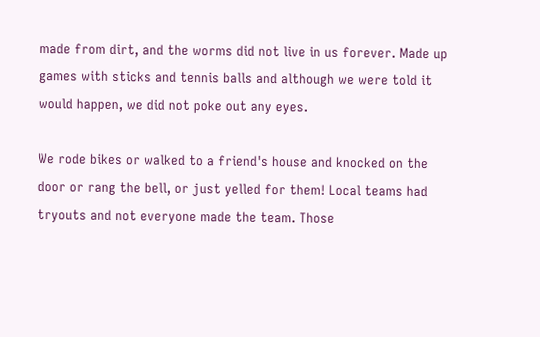made from dirt, and the worms did not live in us forever. Made up games with sticks and tennis balls and although we were told it would happen, we did not poke out any eyes.

We rode bikes or walked to a friend's house and knocked on the door or rang the bell, or just yelled for them! Local teams had tryouts and not everyone made the team. Those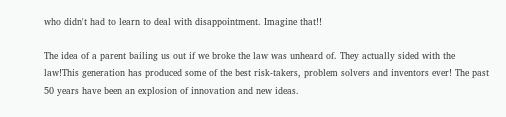who didn't had to learn to deal with disappointment. Imagine that!!

The idea of a parent bailing us out if we broke the law was unheard of. They actually sided with the law!This generation has produced some of the best risk-takers, problem solvers and inventors ever! The past 50 years have been an explosion of innovation and new ideas.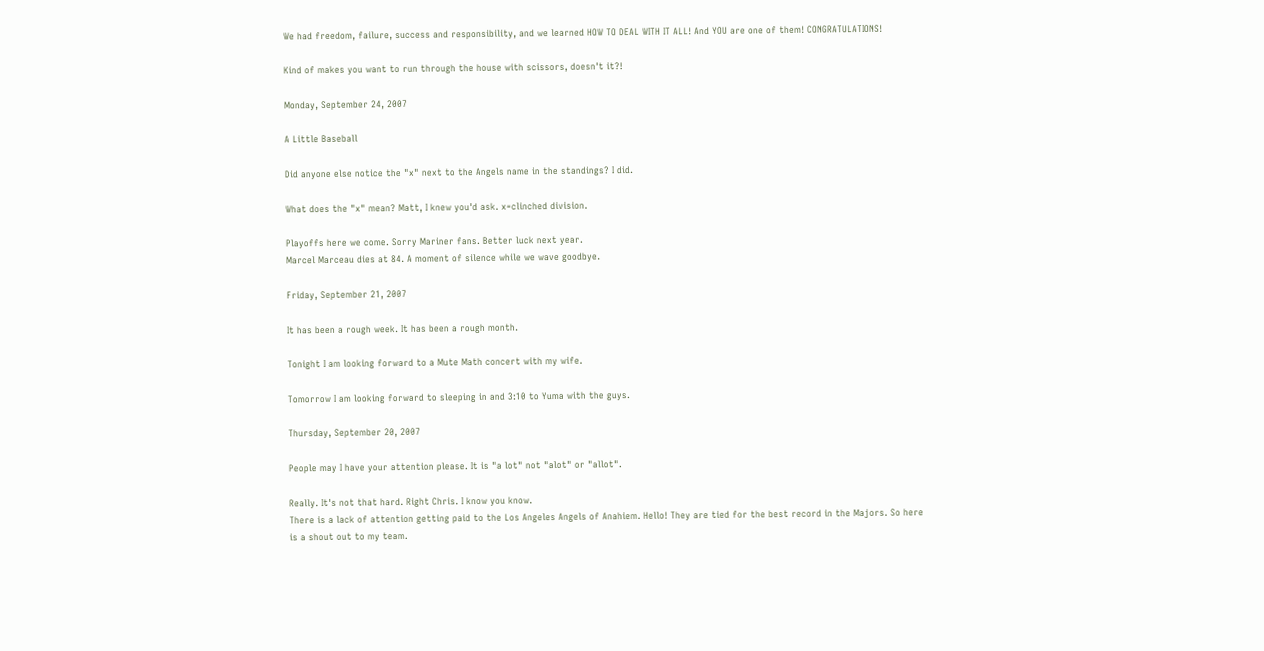We had freedom, failure, success and responsibility, and we learned HOW TO DEAL WITH IT ALL! And YOU are one of them! CONGRATULATIONS!

Kind of makes you want to run through the house with scissors, doesn't it?!

Monday, September 24, 2007

A Little Baseball

Did anyone else notice the "x" next to the Angels name in the standings? I did.

What does the "x" mean? Matt, I knew you'd ask. x=clinched division.

Playoffs here we come. Sorry Mariner fans. Better luck next year.
Marcel Marceau dies at 84. A moment of silence while we wave goodbye.

Friday, September 21, 2007

It has been a rough week. It has been a rough month.

Tonight I am looking forward to a Mute Math concert with my wife.

Tomorrow I am looking forward to sleeping in and 3:10 to Yuma with the guys.

Thursday, September 20, 2007

People may I have your attention please. It is "a lot" not "alot" or "allot".

Really. It's not that hard. Right Chris. I know you know.
There is a lack of attention getting paid to the Los Angeles Angels of Anahiem. Hello! They are tied for the best record in the Majors. So here is a shout out to my team.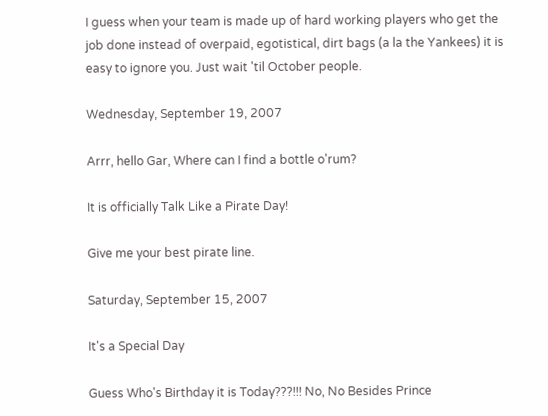I guess when your team is made up of hard working players who get the job done instead of overpaid, egotistical, dirt bags (a la the Yankees) it is easy to ignore you. Just wait 'til October people.

Wednesday, September 19, 2007

Arrr, hello Gar, Where can I find a bottle o'rum?

It is officially Talk Like a Pirate Day!

Give me your best pirate line.

Saturday, September 15, 2007

It's a Special Day

Guess Who's Birthday it is Today???!!! No, No Besides Prince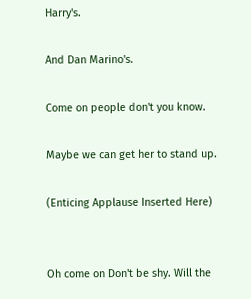Harry's.

And Dan Marino's.

Come on people don't you know.

Maybe we can get her to stand up.

(Enticing Applause Inserted Here)


Oh come on Don't be shy. Will the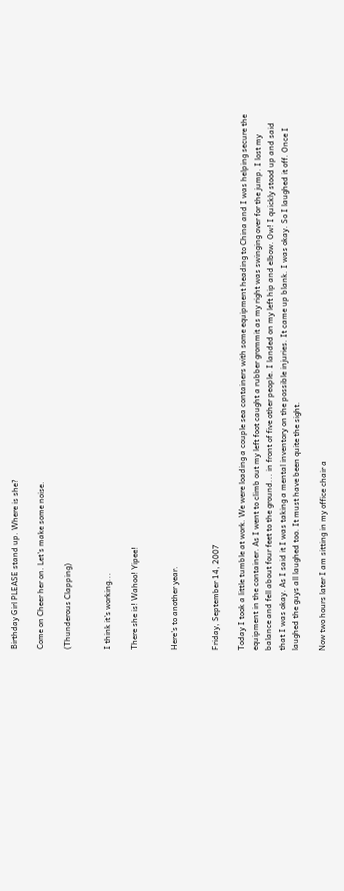Birthday Girl PLEASE stand up. Where is she?

Come on Cheer her on. Let's make some noise.

(Thunderous Clapping)


I think it's working...

There she is! Wahoo! Yipee!


Here's to another year.


Friday, September 14, 2007

Today I took a little tumble at work. We were loading a couple sea containers with some equipment heading to China and I was helping secure the equipment in the container. As I went to climb out my left foot caught a rubber grommit as my right was swinging over for the jump. I lost my balance and fell about four feet to the ground... in front of five other people. I landed on my left hip and elbow. Ow! I quickly stood up and said that I was okay. As I said it I was taking a mental inventory on the possible injuries. It came up blank. I was okay. So I laughed it off. Once I laughed the guys all laughed too. It must have been quite the sight.

Now two hours later I am sitting in my office chair a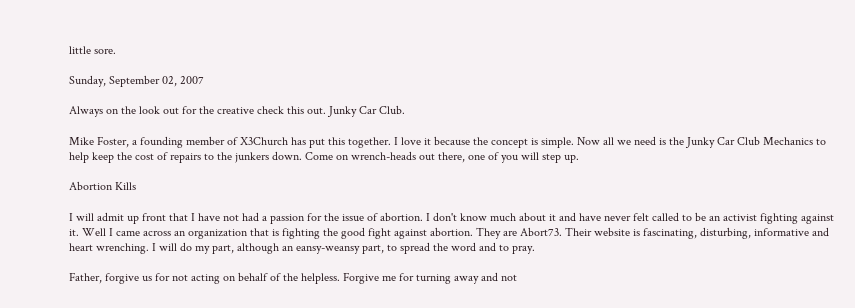little sore.

Sunday, September 02, 2007

Always on the look out for the creative check this out. Junky Car Club.

Mike Foster, a founding member of X3Church has put this together. I love it because the concept is simple. Now all we need is the Junky Car Club Mechanics to help keep the cost of repairs to the junkers down. Come on wrench-heads out there, one of you will step up.

Abortion Kills

I will admit up front that I have not had a passion for the issue of abortion. I don't know much about it and have never felt called to be an activist fighting against it. Well I came across an organization that is fighting the good fight against abortion. They are Abort73. Their website is fascinating, disturbing, informative and heart wrenching. I will do my part, although an eansy-weansy part, to spread the word and to pray.

Father, forgive us for not acting on behalf of the helpless. Forgive me for turning away and not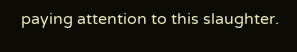paying attention to this slaughter.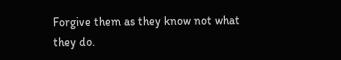Forgive them as they know not what they do.